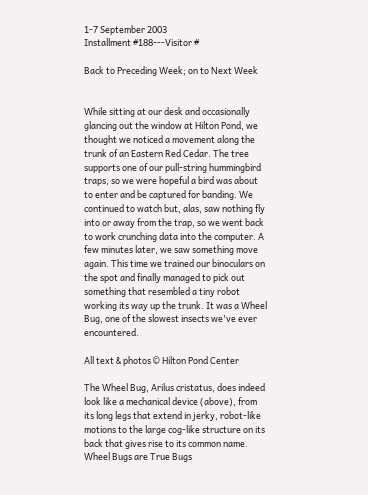1-7 September 2003
Installment #188---Visitor #

Back to Preceding Week; on to Next Week


While sitting at our desk and occasionally glancing out the window at Hilton Pond, we thought we noticed a movement along the trunk of an Eastern Red Cedar. The tree supports one of our pull-string hummingbird traps, so we were hopeful a bird was about to enter and be captured for banding. We continued to watch but, alas, saw nothing fly into or away from the trap, so we went back to work crunching data into the computer. A few minutes later, we saw something move again. This time we trained our binoculars on the spot and finally managed to pick out something that resembled a tiny robot working its way up the trunk. It was a Wheel Bug, one of the slowest insects we've ever encountered.

All text & photos © Hilton Pond Center

The Wheel Bug, Arilus cristatus, does indeed look like a mechanical device (above), from its long legs that extend in jerky, robot-like motions to the large cog-like structure on its back that gives rise to its common name. Wheel Bugs are True Bugs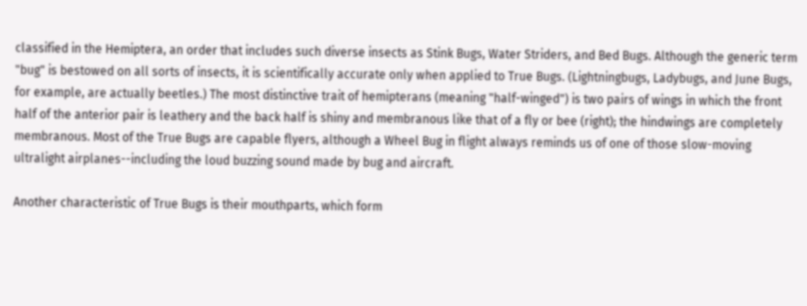classified in the Hemiptera, an order that includes such diverse insects as Stink Bugs, Water Striders, and Bed Bugs. Although the generic term "bug" is bestowed on all sorts of insects, it is scientifically accurate only when applied to True Bugs. (Lightningbugs, Ladybugs, and June Bugs, for example, are actually beetles.) The most distinctive trait of hemipterans (meaning "half-winged") is two pairs of wings in which the front half of the anterior pair is leathery and the back half is shiny and membranous like that of a fly or bee (right); the hindwings are completely membranous. Most of the True Bugs are capable flyers, although a Wheel Bug in flight always reminds us of one of those slow-moving ultralight airplanes--including the loud buzzing sound made by bug and aircraft.

Another characteristic of True Bugs is their mouthparts, which form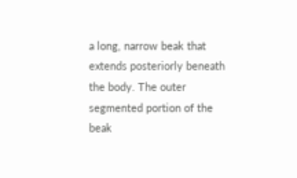a long, narrow beak that extends posteriorly beneath the body. The outer segmented portion of the beak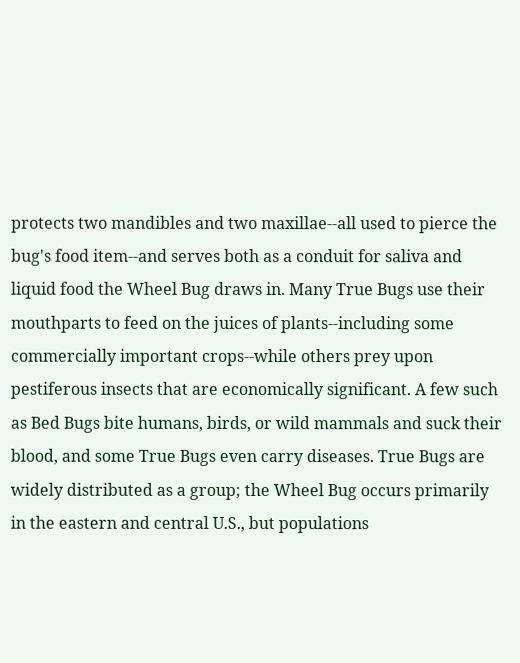protects two mandibles and two maxillae--all used to pierce the bug's food item--and serves both as a conduit for saliva and liquid food the Wheel Bug draws in. Many True Bugs use their mouthparts to feed on the juices of plants--including some commercially important crops--while others prey upon pestiferous insects that are economically significant. A few such as Bed Bugs bite humans, birds, or wild mammals and suck their blood, and some True Bugs even carry diseases. True Bugs are widely distributed as a group; the Wheel Bug occurs primarily in the eastern and central U.S., but populations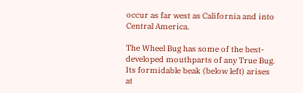occur as far west as California and into Central America.

The Wheel Bug has some of the best-developed mouthparts of any True Bug. Its formidable beak (below left) arises at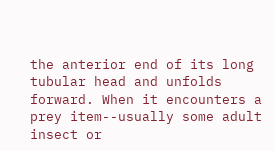the anterior end of its long tubular head and unfolds forward. When it encounters a prey item--usually some adult insect or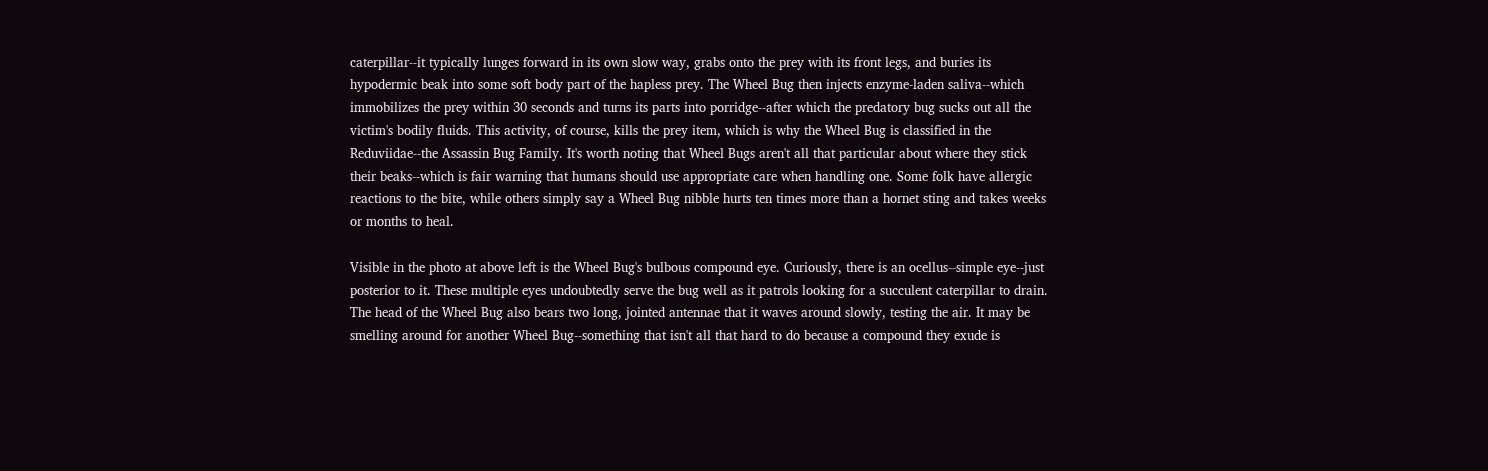caterpillar--it typically lunges forward in its own slow way, grabs onto the prey with its front legs, and buries its hypodermic beak into some soft body part of the hapless prey. The Wheel Bug then injects enzyme-laden saliva--which immobilizes the prey within 30 seconds and turns its parts into porridge--after which the predatory bug sucks out all the victim's bodily fluids. This activity, of course, kills the prey item, which is why the Wheel Bug is classified in the Reduviidae--the Assassin Bug Family. It's worth noting that Wheel Bugs aren't all that particular about where they stick their beaks--which is fair warning that humans should use appropriate care when handling one. Some folk have allergic reactions to the bite, while others simply say a Wheel Bug nibble hurts ten times more than a hornet sting and takes weeks or months to heal.

Visible in the photo at above left is the Wheel Bug's bulbous compound eye. Curiously, there is an ocellus--simple eye--just posterior to it. These multiple eyes undoubtedly serve the bug well as it patrols looking for a succulent caterpillar to drain. The head of the Wheel Bug also bears two long, jointed antennae that it waves around slowly, testing the air. It may be smelling around for another Wheel Bug--something that isn't all that hard to do because a compound they exude is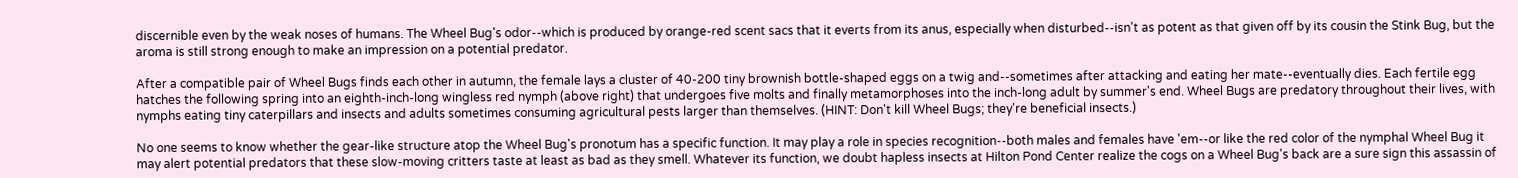discernible even by the weak noses of humans. The Wheel Bug's odor--which is produced by orange-red scent sacs that it everts from its anus, especially when disturbed--isn't as potent as that given off by its cousin the Stink Bug, but the aroma is still strong enough to make an impression on a potential predator.

After a compatible pair of Wheel Bugs finds each other in autumn, the female lays a cluster of 40-200 tiny brownish bottle-shaped eggs on a twig and--sometimes after attacking and eating her mate--eventually dies. Each fertile egg hatches the following spring into an eighth-inch-long wingless red nymph (above right) that undergoes five molts and finally metamorphoses into the inch-long adult by summer's end. Wheel Bugs are predatory throughout their lives, with nymphs eating tiny caterpillars and insects and adults sometimes consuming agricultural pests larger than themselves. (HINT: Don't kill Wheel Bugs; they're beneficial insects.)

No one seems to know whether the gear-like structure atop the Wheel Bug's pronotum has a specific function. It may play a role in species recognition--both males and females have 'em--or like the red color of the nymphal Wheel Bug it may alert potential predators that these slow-moving critters taste at least as bad as they smell. Whatever its function, we doubt hapless insects at Hilton Pond Center realize the cogs on a Wheel Bug's back are a sure sign this assassin of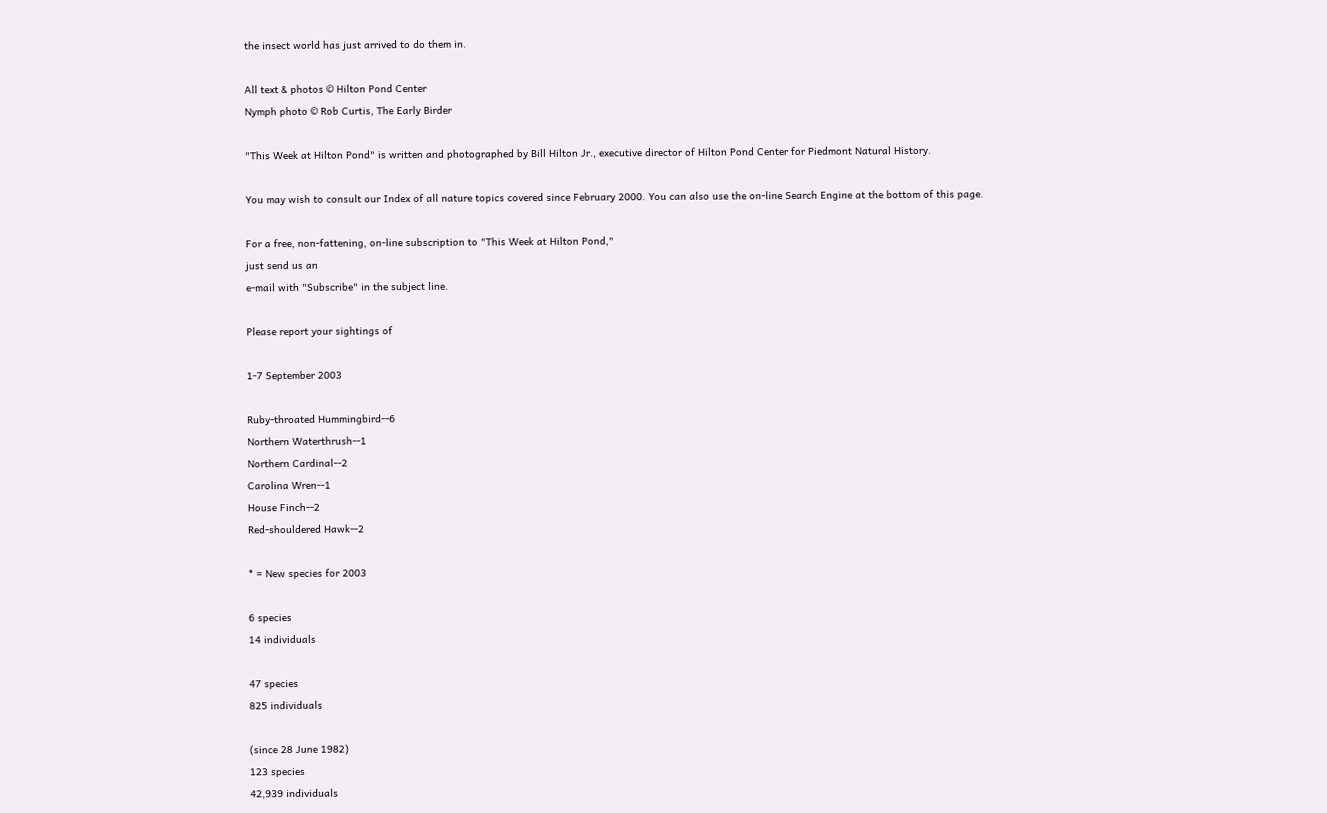the insect world has just arrived to do them in.

All text & photos © Hilton Pond Center
Nymph photo © Rob Curtis, The Early Birder

"This Week at Hilton Pond" is written and photographed by Bill Hilton Jr., executive director of Hilton Pond Center for Piedmont Natural History.

You may wish to consult our Index of all nature topics covered since February 2000. You can also use the on-line Search Engine at the bottom of this page.

For a free, non-fattening, on-line subscription to "This Week at Hilton Pond,"
just send us an
e-mail with "Subscribe" in the subject line.

Please report your sightings of

1-7 September 2003

Ruby-throated Hummingbird--6
Northern Waterthrush--1
Northern Cardinal--2
Carolina Wren--1
House Finch--2
Red-shouldered Hawk--2

* = New species for 2003

6 species
14 individuals

47 species
825 individuals

(since 28 June 1982)
123 species
42,939 individuals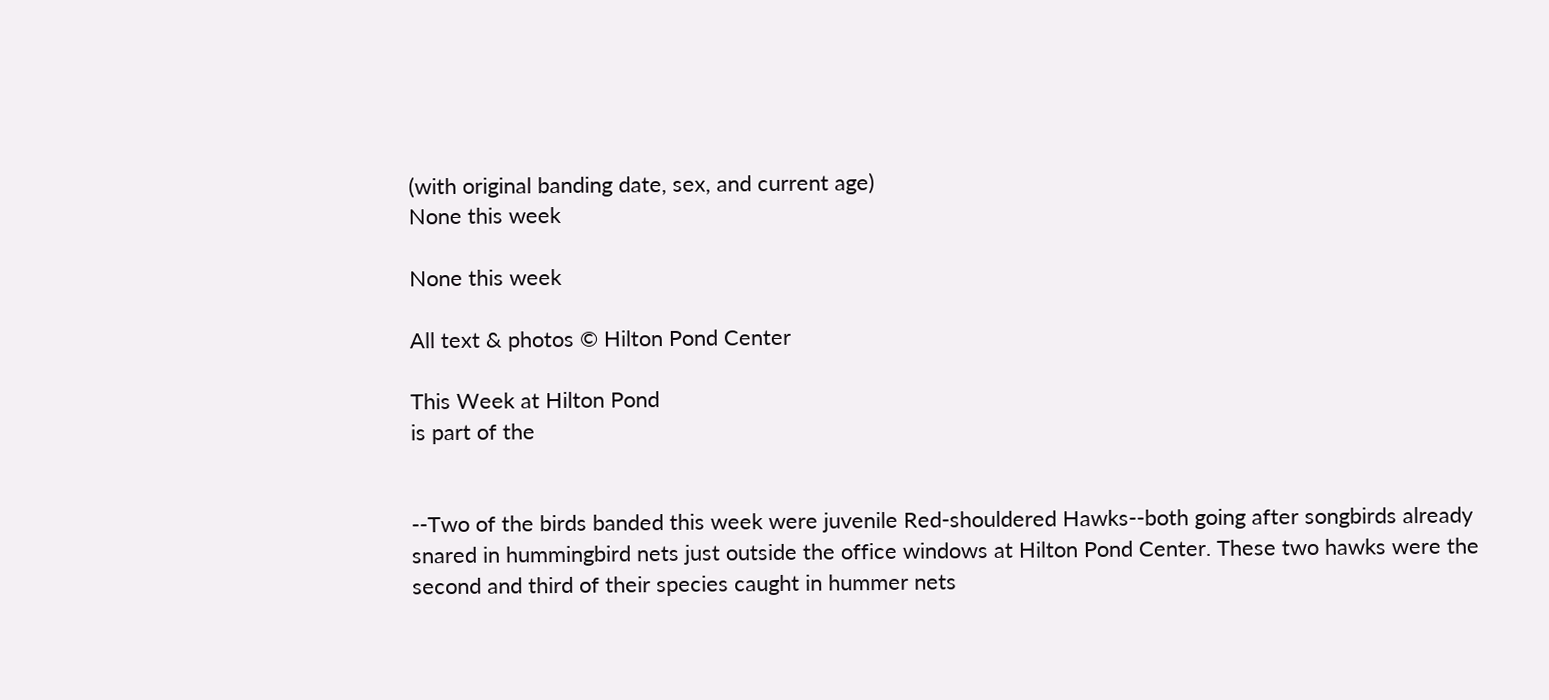(with original banding date, sex, and current age)
None this week

None this week

All text & photos © Hilton Pond Center

This Week at Hilton Pond
is part of the


--Two of the birds banded this week were juvenile Red-shouldered Hawks--both going after songbirds already snared in hummingbird nets just outside the office windows at Hilton Pond Center. These two hawks were the second and third of their species caught in hummer nets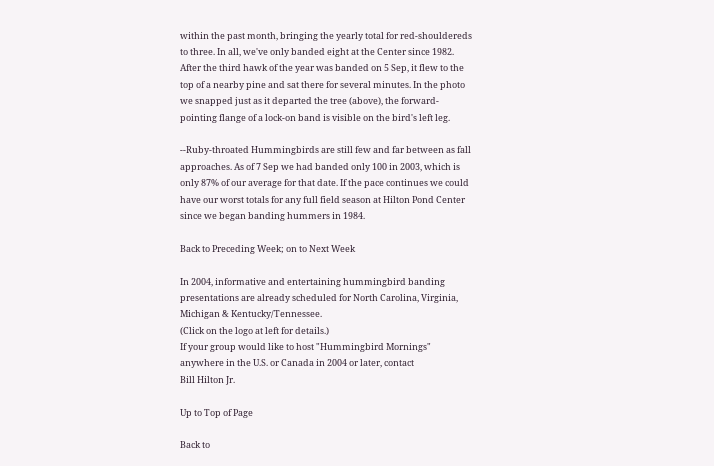within the past month, bringing the yearly total for red-shouldereds to three. In all, we've only banded eight at the Center since 1982. After the third hawk of the year was banded on 5 Sep, it flew to the top of a nearby pine and sat there for several minutes. In the photo we snapped just as it departed the tree (above), the forward-pointing flange of a lock-on band is visible on the bird's left leg.

--Ruby-throated Hummingbirds are still few and far between as fall approaches. As of 7 Sep we had banded only 100 in 2003, which is only 87% of our average for that date. If the pace continues we could have our worst totals for any full field season at Hilton Pond Center since we began banding hummers in 1984.

Back to Preceding Week; on to Next Week

In 2004, informative and entertaining hummingbird banding presentations are already scheduled for North Carolina, Virginia, Michigan & Kentucky/Tennessee.
(Click on the logo at left for details.)
If your group would like to host "Hummingbird Mornings" anywhere in the U.S. or Canada in 2004 or later, contact
Bill Hilton Jr.

Up to Top of Page

Back to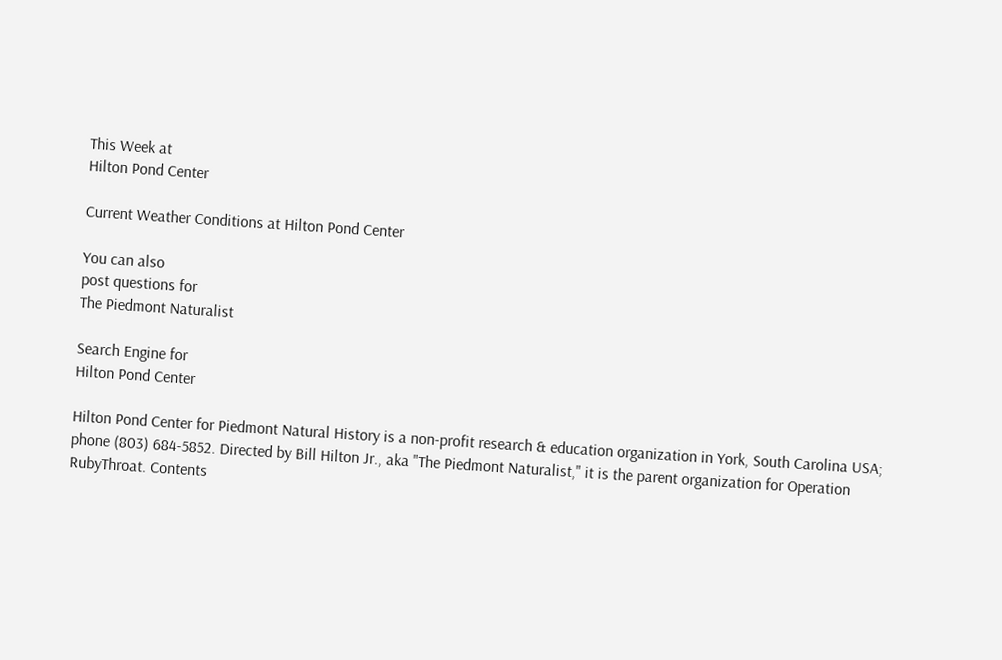This Week at
Hilton Pond Center

Current Weather Conditions at Hilton Pond Center

You can also
post questions for
The Piedmont Naturalist

Search Engine for
Hilton Pond Center

Hilton Pond Center for Piedmont Natural History is a non-profit research & education organization in York, South Carolina USA; phone (803) 684-5852. Directed by Bill Hilton Jr., aka "The Piedmont Naturalist," it is the parent organization for Operation RubyThroat. Contents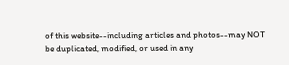of this website--including articles and photos--may NOT be duplicated, modified, or used in any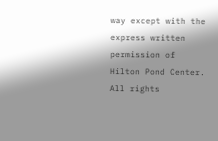way except with the express written permission of Hilton Pond Center. All rights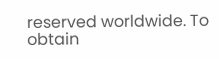reserved worldwide. To obtain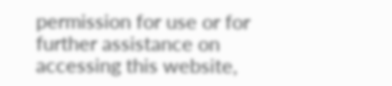permission for use or for further assistance on accessing this website,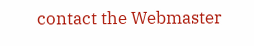contact the Webmaster